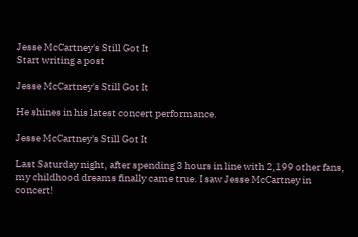Jesse McCartney's Still Got It
Start writing a post

Jesse McCartney's Still Got It

He shines in his latest concert performance.

Jesse McCartney's Still Got It

Last Saturday night, after spending 3 hours in line with 2,199 other fans, my childhood dreams finally came true. I saw Jesse McCartney in concert!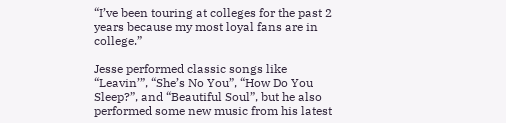“I’ve been touring at colleges for the past 2 years because my most loyal fans are in college.”

Jesse performed classic songs like “Leavin’”, “She’s No You”, “How Do You Sleep?”, and “Beautiful Soul”, but he also performed some new music from his latest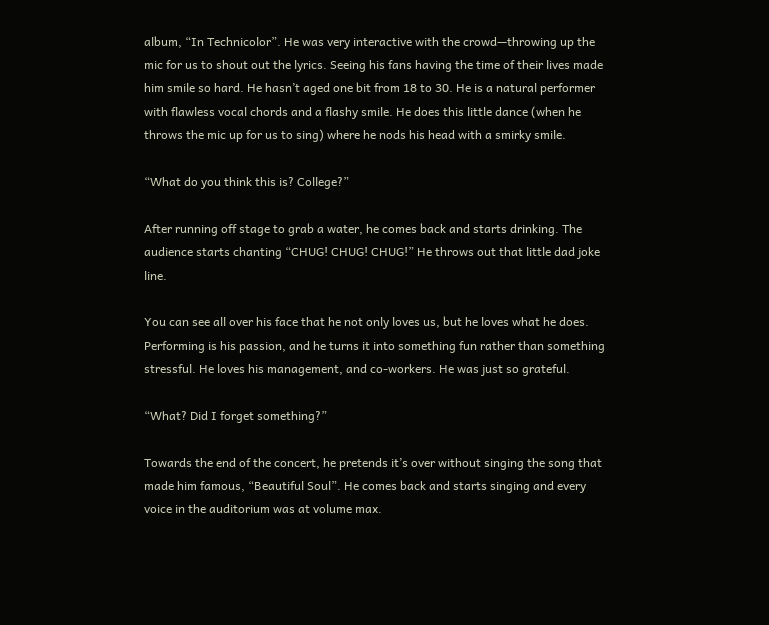album, “In Technicolor”. He was very interactive with the crowd—throwing up the mic for us to shout out the lyrics. Seeing his fans having the time of their lives made him smile so hard. He hasn’t aged one bit from 18 to 30. He is a natural performer with flawless vocal chords and a flashy smile. He does this little dance (when he throws the mic up for us to sing) where he nods his head with a smirky smile.

“What do you think this is? College?”

After running off stage to grab a water, he comes back and starts drinking. The audience starts chanting “CHUG! CHUG! CHUG!” He throws out that little dad joke line.

You can see all over his face that he not only loves us, but he loves what he does. Performing is his passion, and he turns it into something fun rather than something stressful. He loves his management, and co-workers. He was just so grateful.

“What? Did I forget something?”

Towards the end of the concert, he pretends it’s over without singing the song that made him famous, “Beautiful Soul”. He comes back and starts singing and every voice in the auditorium was at volume max.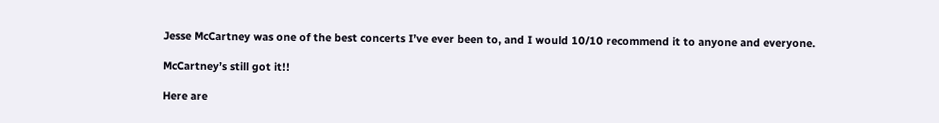Jesse McCartney was one of the best concerts I’ve ever been to, and I would 10/10 recommend it to anyone and everyone.

McCartney’s still got it!!

Here are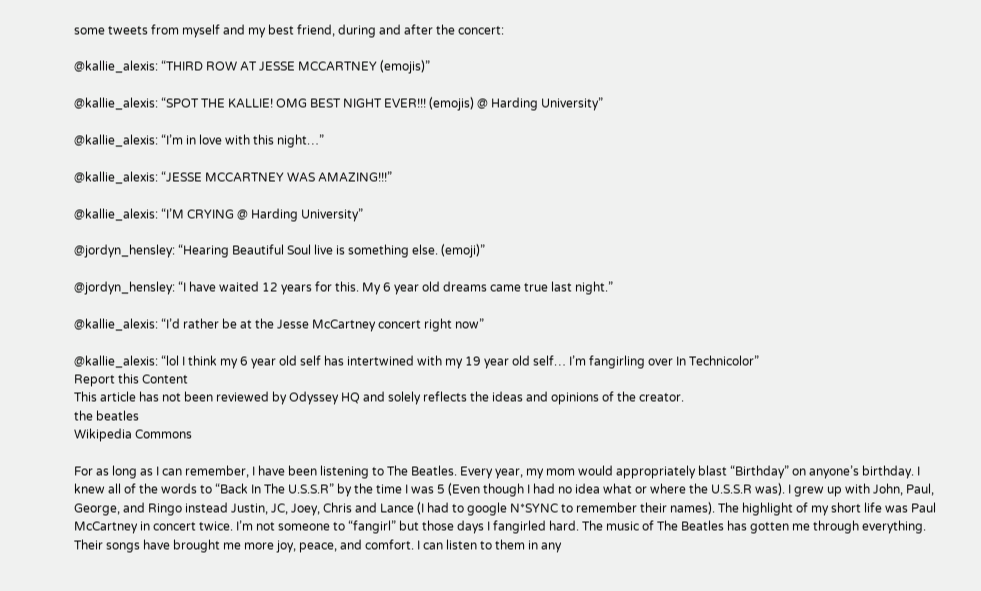some tweets from myself and my best friend, during and after the concert:

@kallie_alexis: “THIRD ROW AT JESSE MCCARTNEY (emojis)”

@kallie_alexis: “SPOT THE KALLIE! OMG BEST NIGHT EVER!!! (emojis) @ Harding University”

@kallie_alexis: “I’m in love with this night…”

@kallie_alexis: “JESSE MCCARTNEY WAS AMAZING!!!”

@kallie_alexis: “I’M CRYING @ Harding University”

@jordyn_hensley: “Hearing Beautiful Soul live is something else. (emoji)”

@jordyn_hensley: “I have waited 12 years for this. My 6 year old dreams came true last night.”

@kallie_alexis: “I’d rather be at the Jesse McCartney concert right now”

@kallie_alexis: “lol I think my 6 year old self has intertwined with my 19 year old self… I’m fangirling over In Technicolor”
Report this Content
This article has not been reviewed by Odyssey HQ and solely reflects the ideas and opinions of the creator.
the beatles
Wikipedia Commons

For as long as I can remember, I have been listening to The Beatles. Every year, my mom would appropriately blast “Birthday” on anyone’s birthday. I knew all of the words to “Back In The U.S.S.R” by the time I was 5 (Even though I had no idea what or where the U.S.S.R was). I grew up with John, Paul, George, and Ringo instead Justin, JC, Joey, Chris and Lance (I had to google N*SYNC to remember their names). The highlight of my short life was Paul McCartney in concert twice. I’m not someone to “fangirl” but those days I fangirled hard. The music of The Beatles has gotten me through everything. Their songs have brought me more joy, peace, and comfort. I can listen to them in any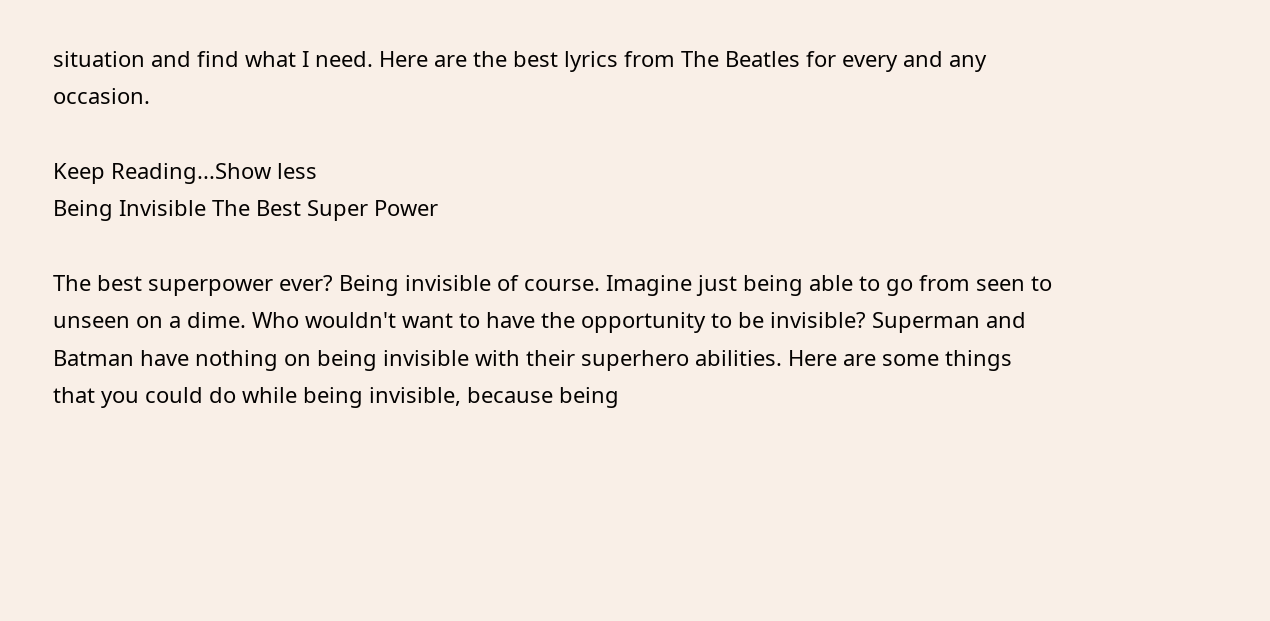situation and find what I need. Here are the best lyrics from The Beatles for every and any occasion.

Keep Reading...Show less
Being Invisible The Best Super Power

The best superpower ever? Being invisible of course. Imagine just being able to go from seen to unseen on a dime. Who wouldn't want to have the opportunity to be invisible? Superman and Batman have nothing on being invisible with their superhero abilities. Here are some things that you could do while being invisible, because being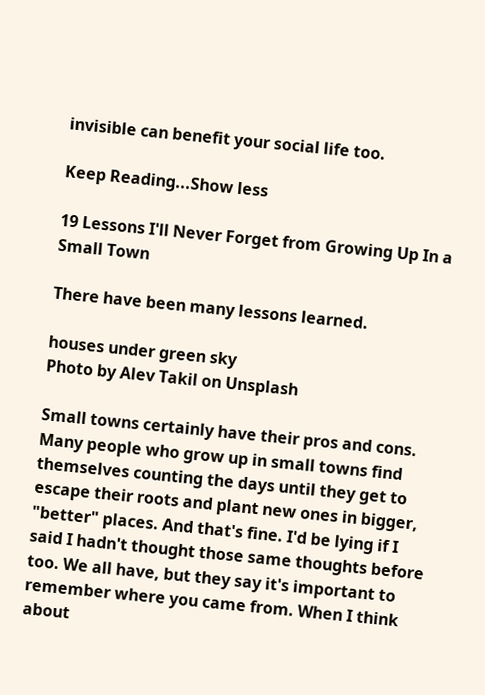invisible can benefit your social life too.

Keep Reading...Show less

19 Lessons I'll Never Forget from Growing Up In a Small Town

There have been many lessons learned.

houses under green sky
Photo by Alev Takil on Unsplash

Small towns certainly have their pros and cons. Many people who grow up in small towns find themselves counting the days until they get to escape their roots and plant new ones in bigger, "better" places. And that's fine. I'd be lying if I said I hadn't thought those same thoughts before too. We all have, but they say it's important to remember where you came from. When I think about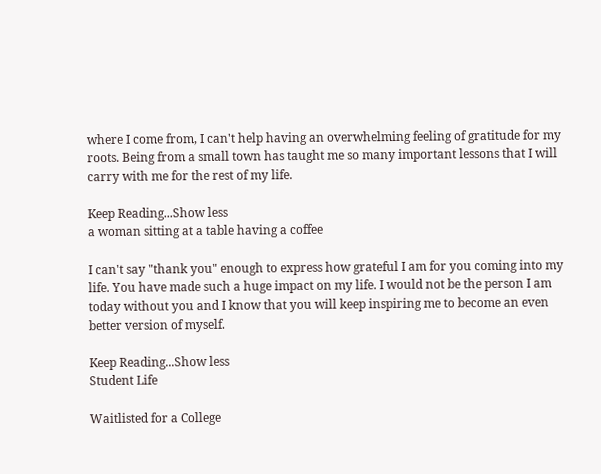where I come from, I can't help having an overwhelming feeling of gratitude for my roots. Being from a small town has taught me so many important lessons that I will carry with me for the rest of my life.

Keep Reading...Show less
a woman sitting at a table having a coffee

I can't say "thank you" enough to express how grateful I am for you coming into my life. You have made such a huge impact on my life. I would not be the person I am today without you and I know that you will keep inspiring me to become an even better version of myself.

Keep Reading...Show less
Student Life

Waitlisted for a College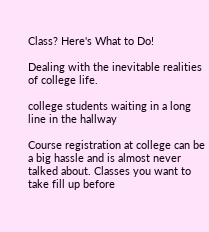Class? Here's What to Do!

Dealing with the inevitable realities of college life.

college students waiting in a long line in the hallway

Course registration at college can be a big hassle and is almost never talked about. Classes you want to take fill up before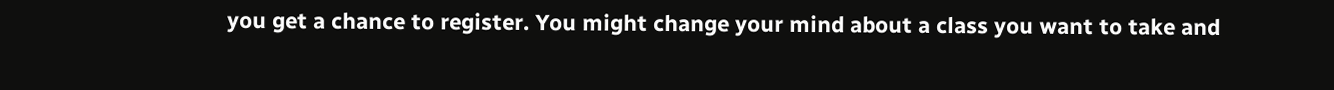you get a chance to register. You might change your mind about a class you want to take and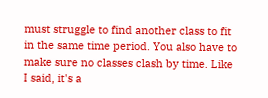must struggle to find another class to fit in the same time period. You also have to make sure no classes clash by time. Like I said, it's a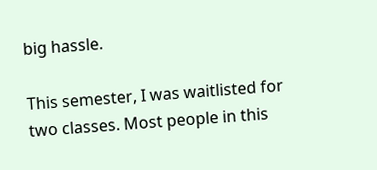big hassle.

This semester, I was waitlisted for two classes. Most people in this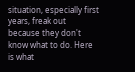situation, especially first years, freak out because they don't know what to do. Here is what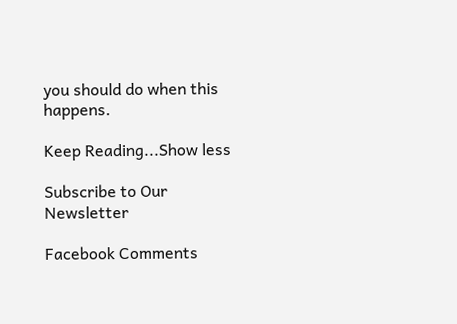you should do when this happens.

Keep Reading...Show less

Subscribe to Our Newsletter

Facebook Comments